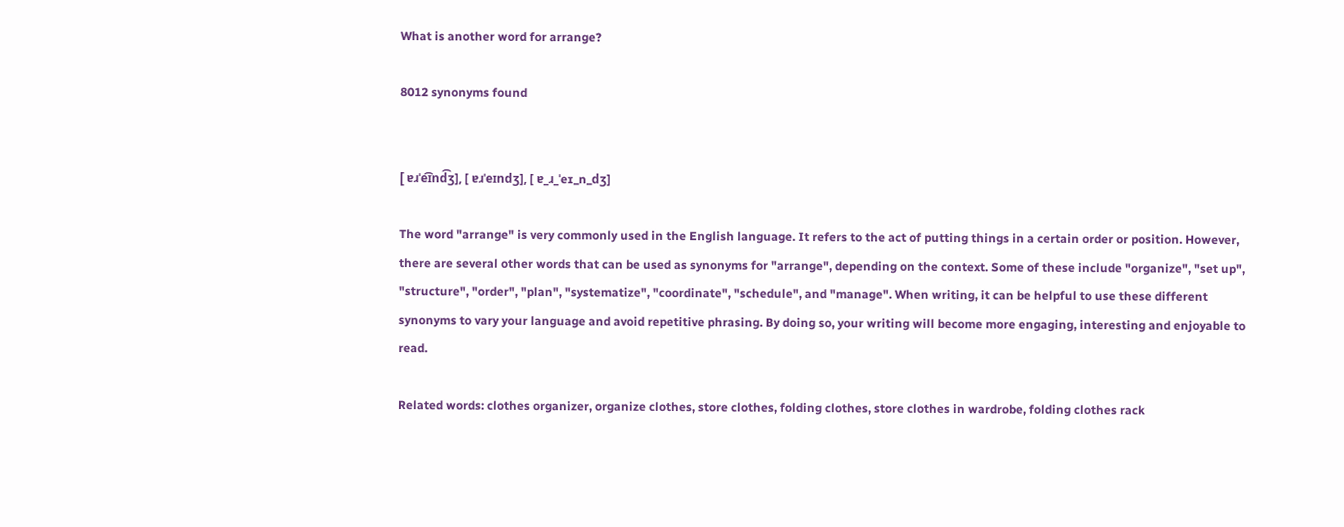What is another word for arrange?

8012 synonyms found


[ ɐɹˈe͡ɪnd͡ʒ], [ ɐɹˈeɪndʒ], [ ɐ_ɹ_ˈeɪ_n_dʒ]

The word "arrange" is very commonly used in the English language. It refers to the act of putting things in a certain order or position. However, there are several other words that can be used as synonyms for "arrange", depending on the context. Some of these include "organize", "set up", "structure", "order", "plan", "systematize", "coordinate", "schedule", and "manage". When writing, it can be helpful to use these different synonyms to vary your language and avoid repetitive phrasing. By doing so, your writing will become more engaging, interesting and enjoyable to read.

Related words: clothes organizer, organize clothes, store clothes, folding clothes, store clothes in wardrobe, folding clothes rack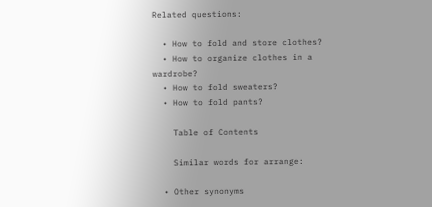Related questions:

  • How to fold and store clothes?
  • How to organize clothes in a wardrobe?
  • How to fold sweaters?
  • How to fold pants?

    Table of Contents

    Similar words for arrange:

  • Other synonyms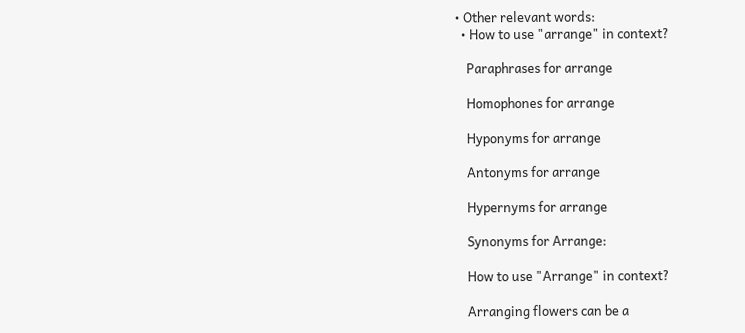• Other relevant words:
  • How to use "arrange" in context?

    Paraphrases for arrange

    Homophones for arrange

    Hyponyms for arrange

    Antonyms for arrange

    Hypernyms for arrange

    Synonyms for Arrange:

    How to use "Arrange" in context?

    Arranging flowers can be a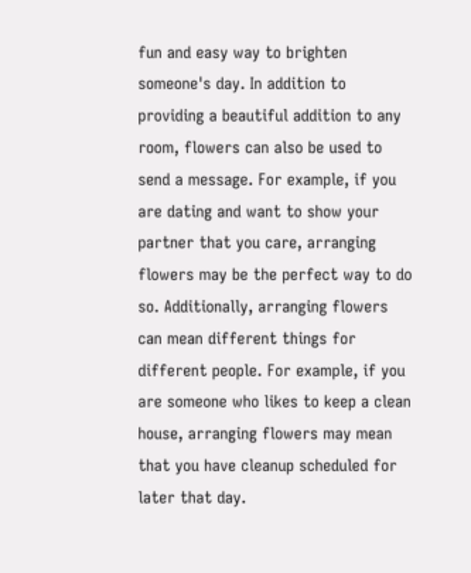fun and easy way to brighten someone's day. In addition to providing a beautiful addition to any room, flowers can also be used to send a message. For example, if you are dating and want to show your partner that you care, arranging flowers may be the perfect way to do so. Additionally, arranging flowers can mean different things for different people. For example, if you are someone who likes to keep a clean house, arranging flowers may mean that you have cleanup scheduled for later that day.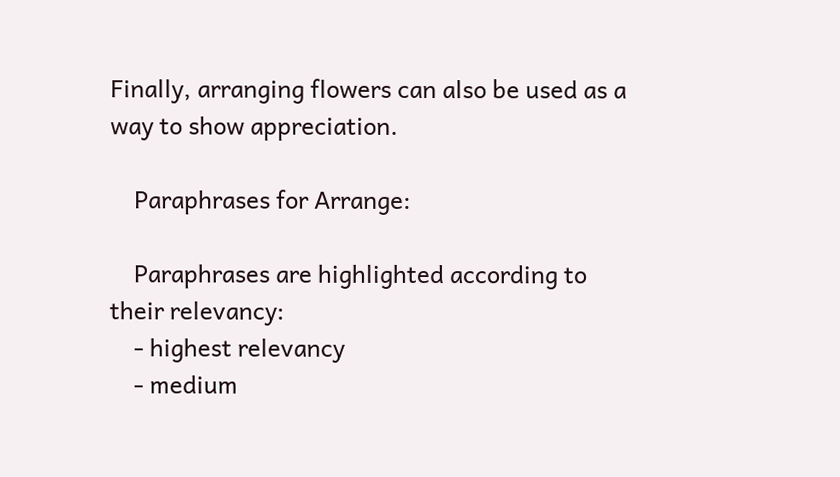Finally, arranging flowers can also be used as a way to show appreciation.

    Paraphrases for Arrange:

    Paraphrases are highlighted according to their relevancy:
    - highest relevancy
    - medium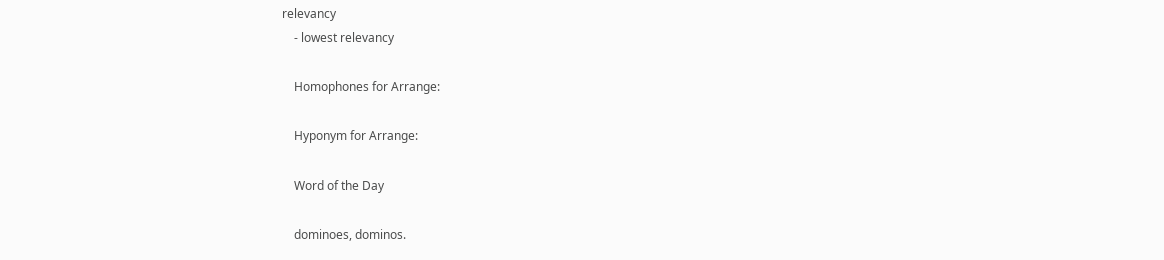relevancy
    - lowest relevancy

    Homophones for Arrange:

    Hyponym for Arrange:

    Word of the Day

    dominoes, dominos.